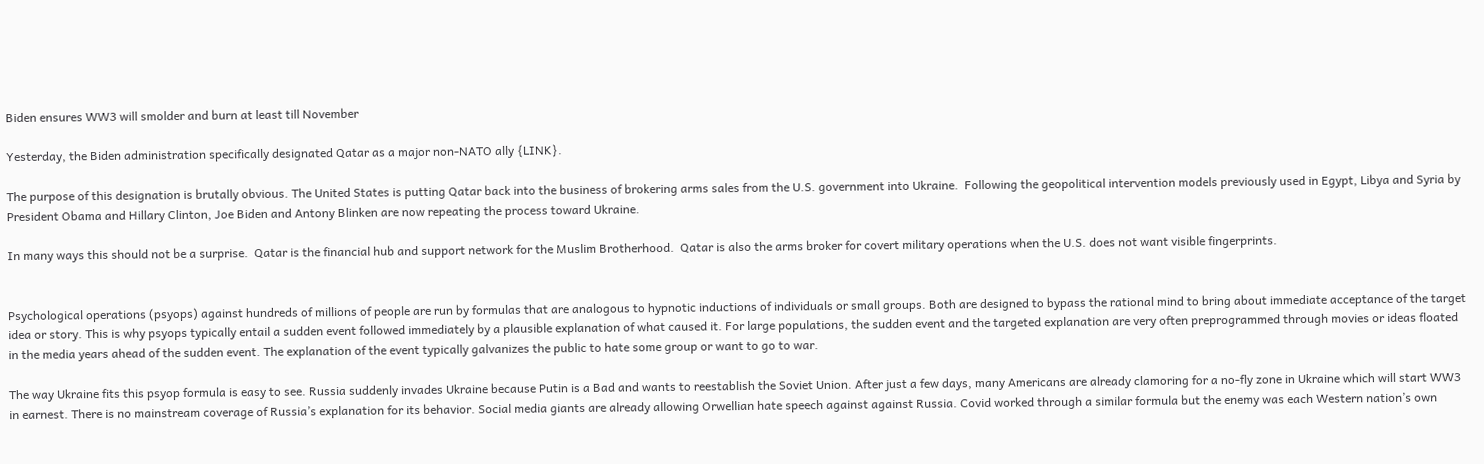Biden ensures WW3 will smolder and burn at least till November

Yesterday, the Biden administration specifically designated Qatar as a major non-NATO ally {LINK}.

The purpose of this designation is brutally obvious. The United States is putting Qatar back into the business of brokering arms sales from the U.S. government into Ukraine.  Following the geopolitical intervention models previously used in Egypt, Libya and Syria by President Obama and Hillary Clinton, Joe Biden and Antony Blinken are now repeating the process toward Ukraine.

In many ways this should not be a surprise.  Qatar is the financial hub and support network for the Muslim Brotherhood.  Qatar is also the arms broker for covert military operations when the U.S. does not want visible fingerprints.


Psychological operations (psyops) against hundreds of millions of people are run by formulas that are analogous to hypnotic inductions of individuals or small groups. Both are designed to bypass the rational mind to bring about immediate acceptance of the target idea or story. This is why psyops typically entail a sudden event followed immediately by a plausible explanation of what caused it. For large populations, the sudden event and the targeted explanation are very often preprogrammed through movies or ideas floated in the media years ahead of the sudden event. The explanation of the event typically galvanizes the public to hate some group or want to go to war.

The way Ukraine fits this psyop formula is easy to see. Russia suddenly invades Ukraine because Putin is a Bad and wants to reestablish the Soviet Union. After just a few days, many Americans are already clamoring for a no-fly zone in Ukraine which will start WW3 in earnest. There is no mainstream coverage of Russia’s explanation for its behavior. Social media giants are already allowing Orwellian hate speech against against Russia. Covid worked through a similar formula but the enemy was each Western nation’s own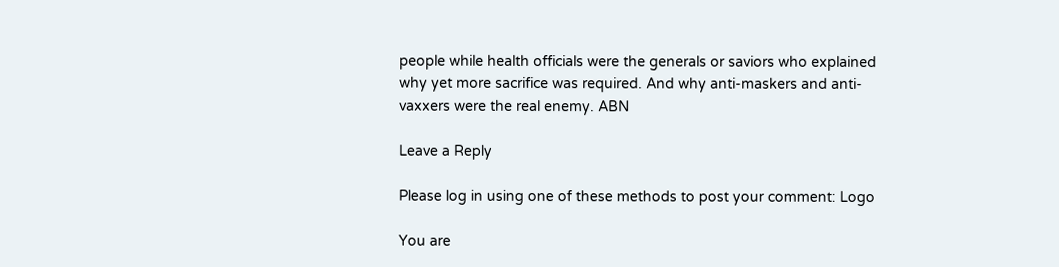people while health officials were the generals or saviors who explained why yet more sacrifice was required. And why anti-maskers and anti-vaxxers were the real enemy. ABN

Leave a Reply

Please log in using one of these methods to post your comment: Logo

You are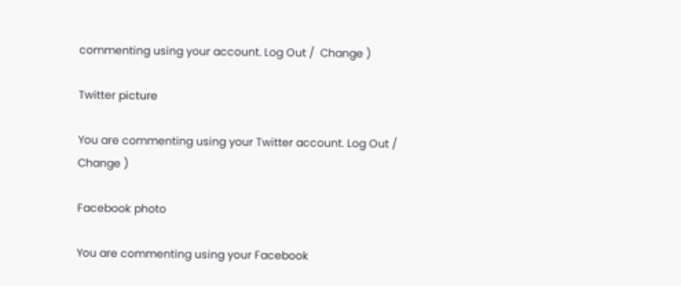commenting using your account. Log Out /  Change )

Twitter picture

You are commenting using your Twitter account. Log Out /  Change )

Facebook photo

You are commenting using your Facebook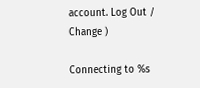account. Log Out /  Change )

Connecting to %s